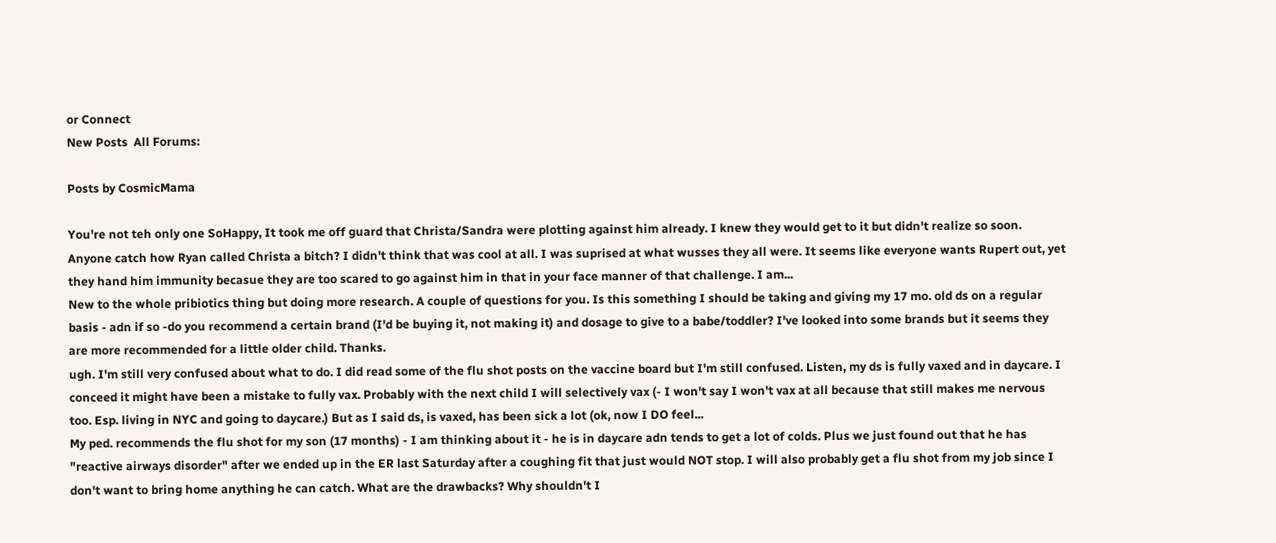or Connect
New Posts  All Forums:

Posts by CosmicMama

You're not teh only one SoHappy, It took me off guard that Christa/Sandra were plotting against him already. I knew they would get to it but didn't realize so soon. Anyone catch how Ryan called Christa a bitch? I didn't think that was cool at all. I was suprised at what wusses they all were. It seems like everyone wants Rupert out, yet they hand him immunity becasue they are too scared to go against him in that in your face manner of that challenge. I am...
New to the whole pribiotics thing but doing more research. A couple of questions for you. Is this something I should be taking and giving my 17 mo. old ds on a regular basis - adn if so -do you recommend a certain brand (I'd be buying it, not making it) and dosage to give to a babe/toddler? I've looked into some brands but it seems they are more recommended for a little older child. Thanks.
ugh. I'm still very confused about what to do. I did read some of the flu shot posts on the vaccine board but I'm still confused. Listen, my ds is fully vaxed and in daycare. I conceed it might have been a mistake to fully vax. Probably with the next child I will selectively vax (- I won't say I won't vax at all because that still makes me nervous too. Esp. living in NYC and going to daycare.) But as I said ds, is vaxed, has been sick a lot (ok, now I DO feel...
My ped. recommends the flu shot for my son (17 months) - I am thinking about it - he is in daycare adn tends to get a lot of colds. Plus we just found out that he has "reactive airways disorder" after we ended up in the ER last Saturday after a coughing fit that just would NOT stop. I will also probably get a flu shot from my job since I don't want to bring home anything he can catch. What are the drawbacks? Why shouldn't I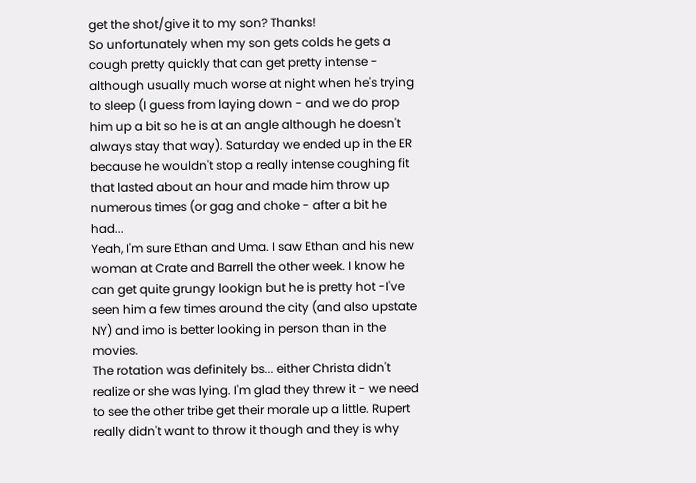get the shot/give it to my son? Thanks!
So unfortunately when my son gets colds he gets a cough pretty quickly that can get pretty intense - although usually much worse at night when he's trying to sleep (I guess from laying down - and we do prop him up a bit so he is at an angle although he doesn't always stay that way). Saturday we ended up in the ER because he wouldn't stop a really intense coughing fit that lasted about an hour and made him throw up numerous times (or gag and choke - after a bit he had...
Yeah, I'm sure Ethan and Uma. I saw Ethan and his new woman at Crate and Barrell the other week. I know he can get quite grungy lookign but he is pretty hot -I've seen him a few times around the city (and also upstate NY) and imo is better looking in person than in the movies.
The rotation was definitely bs... either Christa didn't realize or she was lying. I'm glad they threw it - we need to see the other tribe get their morale up a little. Rupert really didn't want to throw it though and they is why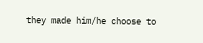they made him/he choose to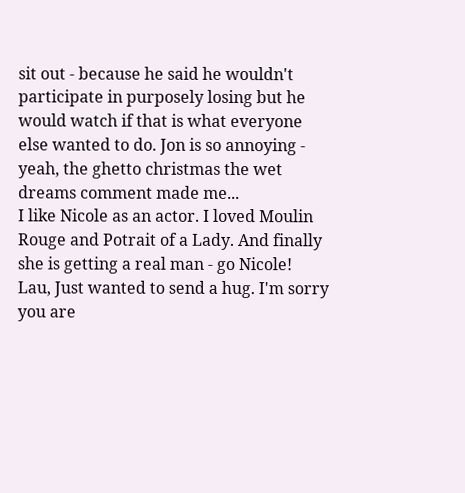sit out - because he said he wouldn't participate in purposely losing but he would watch if that is what everyone else wanted to do. Jon is so annoying - yeah, the ghetto christmas the wet dreams comment made me...
I like Nicole as an actor. I loved Moulin Rouge and Potrait of a Lady. And finally she is getting a real man - go Nicole!
Lau, Just wanted to send a hug. I'm sorry you are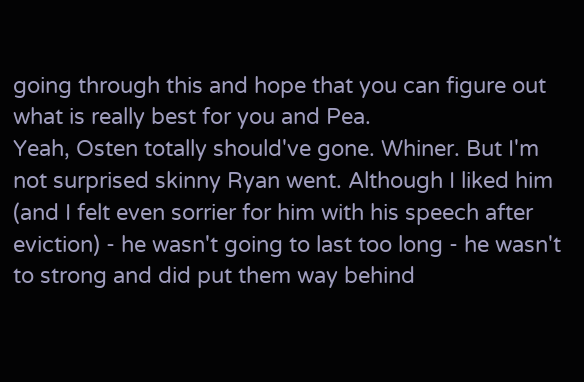going through this and hope that you can figure out what is really best for you and Pea.
Yeah, Osten totally should've gone. Whiner. But I'm not surprised skinny Ryan went. Although I liked him (and I felt even sorrier for him with his speech after eviction) - he wasn't going to last too long - he wasn't to strong and did put them way behind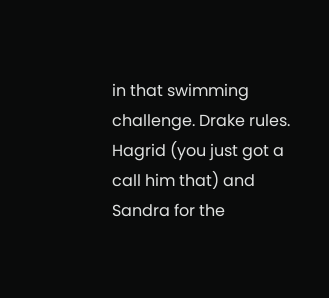in that swimming challenge. Drake rules. Hagrid (you just got a call him that) and Sandra for the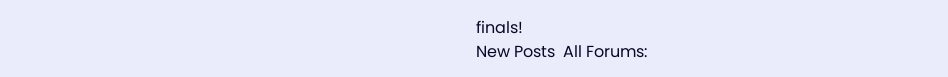finals!
New Posts  All Forums: